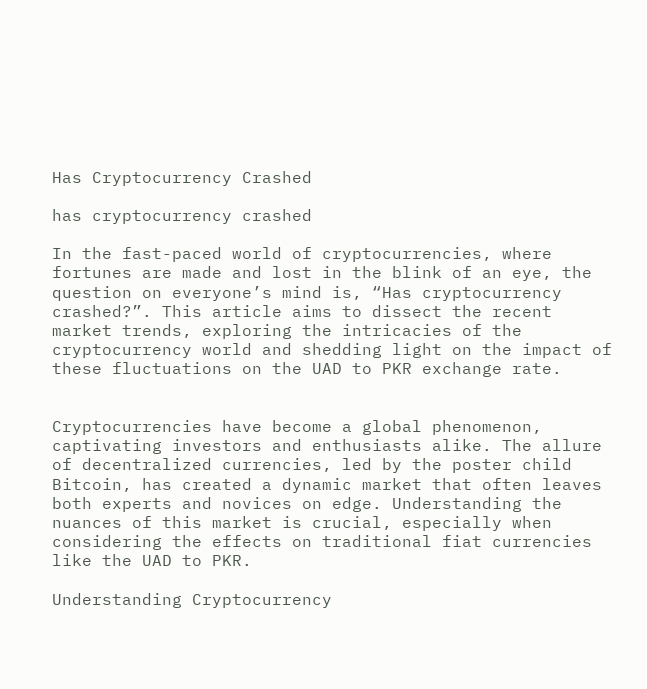Has Cryptocurrency Crashed

has cryptocurrency crashed

In the fast-paced world of cryptocurrencies, where fortunes are made and lost in the blink of an eye, the question on everyone’s mind is, “Has cryptocurrency crashed?”. This article aims to dissect the recent market trends, exploring the intricacies of the cryptocurrency world and shedding light on the impact of these fluctuations on the UAD to PKR exchange rate.


Cryptocurrencies have become a global phenomenon, captivating investors and enthusiasts alike. The allure of decentralized currencies, led by the poster child Bitcoin, has created a dynamic market that often leaves both experts and novices on edge. Understanding the nuances of this market is crucial, especially when considering the effects on traditional fiat currencies like the UAD to PKR.

Understanding Cryptocurrency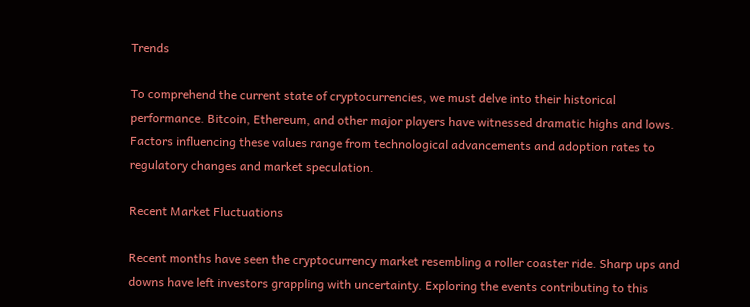Trends

To comprehend the current state of cryptocurrencies, we must delve into their historical performance. Bitcoin, Ethereum, and other major players have witnessed dramatic highs and lows. Factors influencing these values range from technological advancements and adoption rates to regulatory changes and market speculation.

Recent Market Fluctuations

Recent months have seen the cryptocurrency market resembling a roller coaster ride. Sharp ups and downs have left investors grappling with uncertainty. Exploring the events contributing to this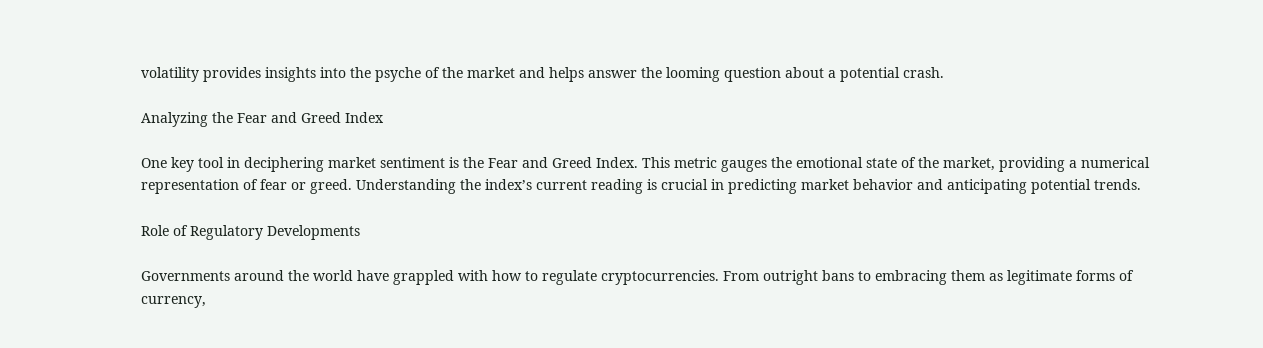volatility provides insights into the psyche of the market and helps answer the looming question about a potential crash.

Analyzing the Fear and Greed Index

One key tool in deciphering market sentiment is the Fear and Greed Index. This metric gauges the emotional state of the market, providing a numerical representation of fear or greed. Understanding the index’s current reading is crucial in predicting market behavior and anticipating potential trends.

Role of Regulatory Developments

Governments around the world have grappled with how to regulate cryptocurrencies. From outright bans to embracing them as legitimate forms of currency,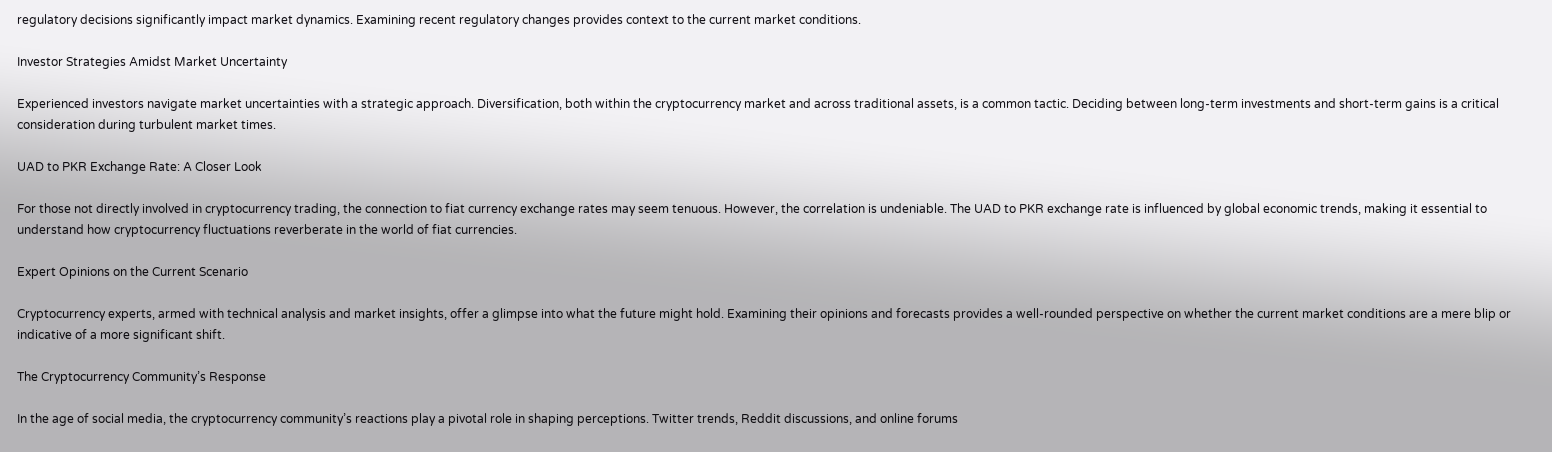regulatory decisions significantly impact market dynamics. Examining recent regulatory changes provides context to the current market conditions.

Investor Strategies Amidst Market Uncertainty

Experienced investors navigate market uncertainties with a strategic approach. Diversification, both within the cryptocurrency market and across traditional assets, is a common tactic. Deciding between long-term investments and short-term gains is a critical consideration during turbulent market times.

UAD to PKR Exchange Rate: A Closer Look

For those not directly involved in cryptocurrency trading, the connection to fiat currency exchange rates may seem tenuous. However, the correlation is undeniable. The UAD to PKR exchange rate is influenced by global economic trends, making it essential to understand how cryptocurrency fluctuations reverberate in the world of fiat currencies.

Expert Opinions on the Current Scenario

Cryptocurrency experts, armed with technical analysis and market insights, offer a glimpse into what the future might hold. Examining their opinions and forecasts provides a well-rounded perspective on whether the current market conditions are a mere blip or indicative of a more significant shift.

The Cryptocurrency Community’s Response

In the age of social media, the cryptocurrency community’s reactions play a pivotal role in shaping perceptions. Twitter trends, Reddit discussions, and online forums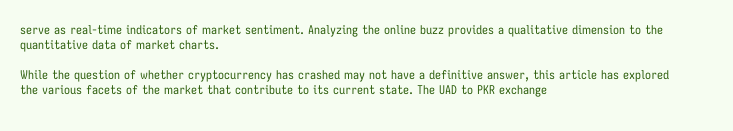serve as real-time indicators of market sentiment. Analyzing the online buzz provides a qualitative dimension to the quantitative data of market charts.

While the question of whether cryptocurrency has crashed may not have a definitive answer, this article has explored the various facets of the market that contribute to its current state. The UAD to PKR exchange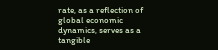rate, as a reflection of global economic dynamics, serves as a tangible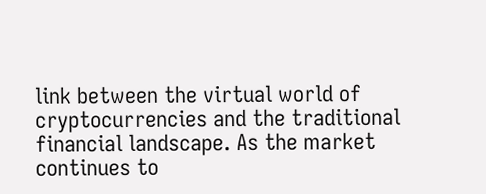link between the virtual world of cryptocurrencies and the traditional financial landscape. As the market continues to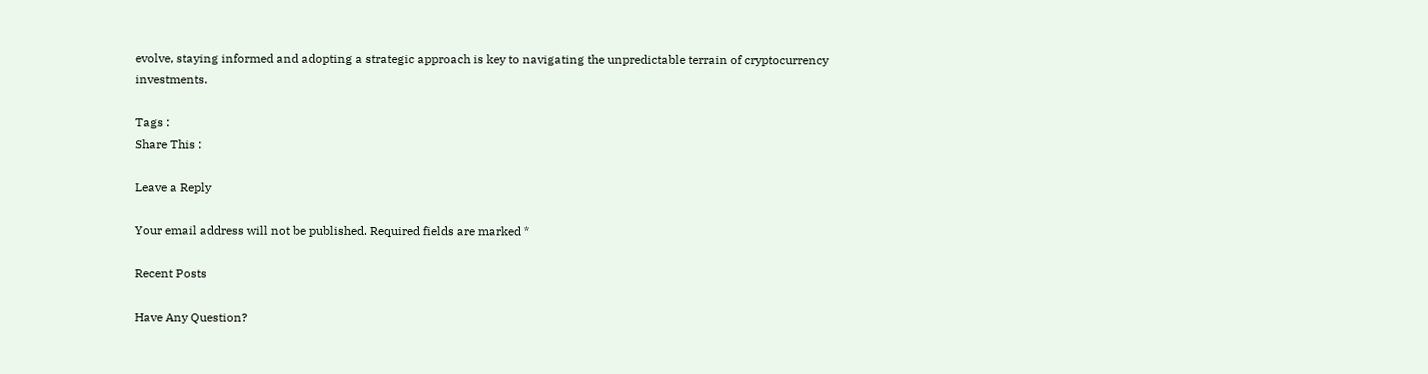evolve, staying informed and adopting a strategic approach is key to navigating the unpredictable terrain of cryptocurrency investments.

Tags :
Share This :

Leave a Reply

Your email address will not be published. Required fields are marked *

Recent Posts

Have Any Question?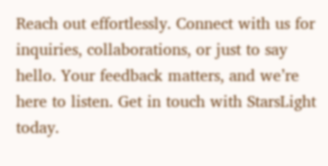Reach out effortlessly. Connect with us for inquiries, collaborations, or just to say hello. Your feedback matters, and we’re here to listen. Get in touch with StarsLight today.